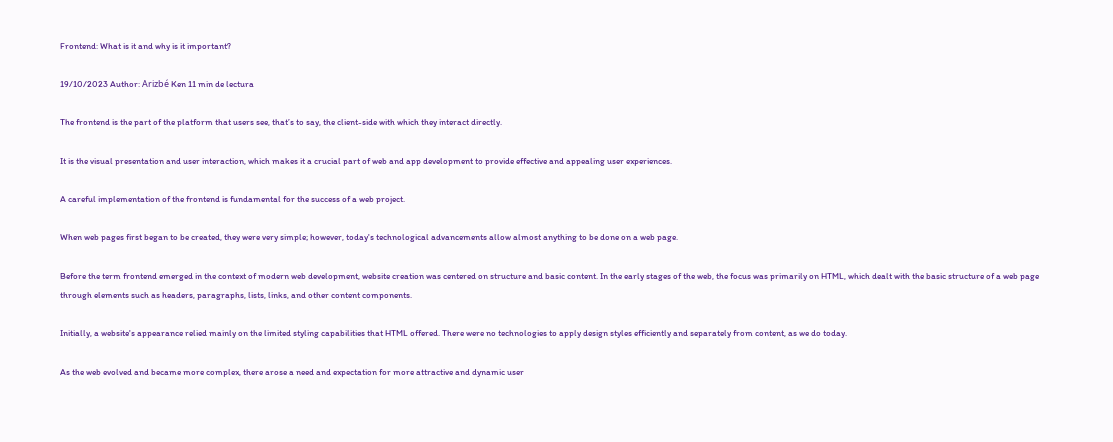Frontend: What is it and why is it important?

19/10/2023 Author: Arizbé Ken 11 min de lectura

The frontend is the part of the platform that users see, that’s to say, the client-side with which they interact directly.

It is the visual presentation and user interaction, which makes it a crucial part of web and app development to provide effective and appealing user experiences.

A careful implementation of the frontend is fundamental for the success of a web project.

When web pages first began to be created, they were very simple; however, today's technological advancements allow almost anything to be done on a web page.

Before the term frontend emerged in the context of modern web development, website creation was centered on structure and basic content. In the early stages of the web, the focus was primarily on HTML, which dealt with the basic structure of a web page through elements such as headers, paragraphs, lists, links, and other content components.

Initially, a website's appearance relied mainly on the limited styling capabilities that HTML offered. There were no technologies to apply design styles efficiently and separately from content, as we do today.

As the web evolved and became more complex, there arose a need and expectation for more attractive and dynamic user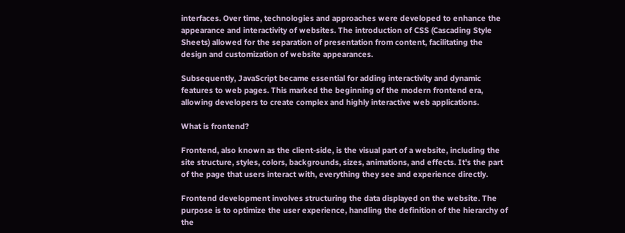interfaces. Over time, technologies and approaches were developed to enhance the appearance and interactivity of websites. The introduction of CSS (Cascading Style Sheets) allowed for the separation of presentation from content, facilitating the design and customization of website appearances.

Subsequently, JavaScript became essential for adding interactivity and dynamic features to web pages. This marked the beginning of the modern frontend era, allowing developers to create complex and highly interactive web applications.

What is frontend?

Frontend, also known as the client-side, is the visual part of a website, including the site structure, styles, colors, backgrounds, sizes, animations, and effects. It's the part of the page that users interact with, everything they see and experience directly.

Frontend development involves structuring the data displayed on the website. The purpose is to optimize the user experience, handling the definition of the hierarchy of the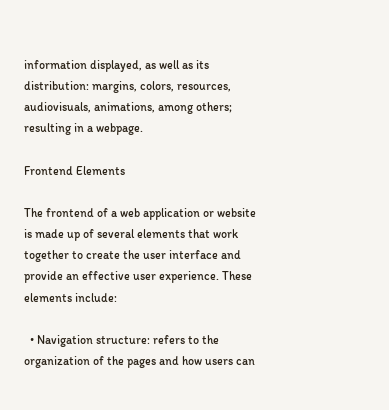information displayed, as well as its distribution: margins, colors, resources, audiovisuals, animations, among others; resulting in a webpage.

Frontend Elements

The frontend of a web application or website is made up of several elements that work together to create the user interface and provide an effective user experience. These elements include:

  • Navigation structure: refers to the organization of the pages and how users can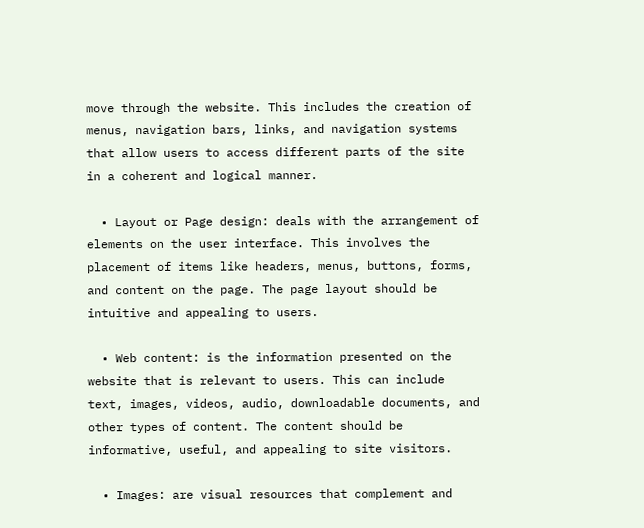move through the website. This includes the creation of menus, navigation bars, links, and navigation systems that allow users to access different parts of the site in a coherent and logical manner.

  • Layout or Page design: deals with the arrangement of elements on the user interface. This involves the placement of items like headers, menus, buttons, forms, and content on the page. The page layout should be intuitive and appealing to users.

  • Web content: is the information presented on the website that is relevant to users. This can include text, images, videos, audio, downloadable documents, and other types of content. The content should be informative, useful, and appealing to site visitors.

  • Images: are visual resources that complement and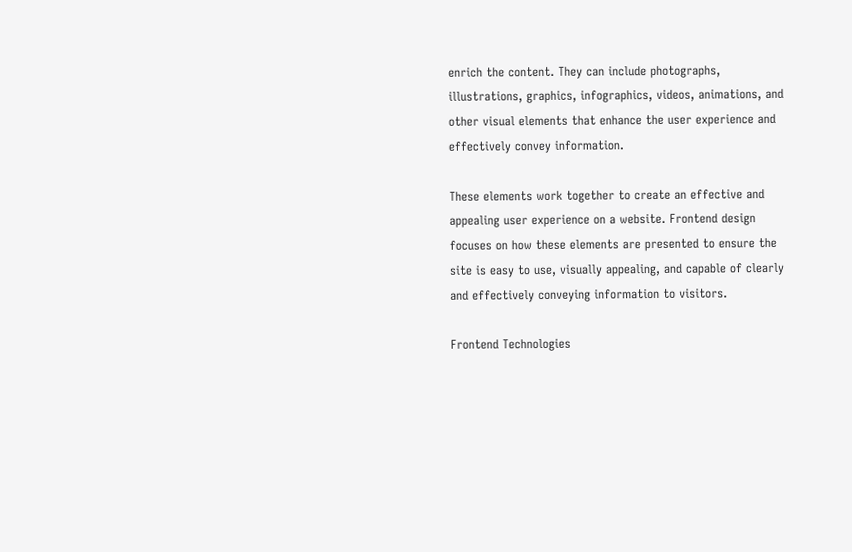enrich the content. They can include photographs, illustrations, graphics, infographics, videos, animations, and other visual elements that enhance the user experience and effectively convey information.

These elements work together to create an effective and appealing user experience on a website. Frontend design focuses on how these elements are presented to ensure the site is easy to use, visually appealing, and capable of clearly and effectively conveying information to visitors.

Frontend Technologies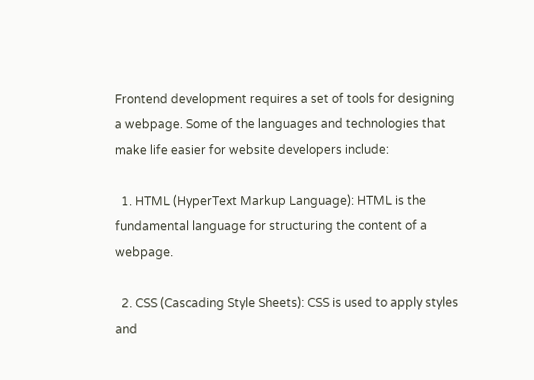Frontend development requires a set of tools for designing a webpage. Some of the languages and technologies that make life easier for website developers include:

  1. HTML (HyperText Markup Language): HTML is the fundamental language for structuring the content of a webpage.

  2. CSS (Cascading Style Sheets): CSS is used to apply styles and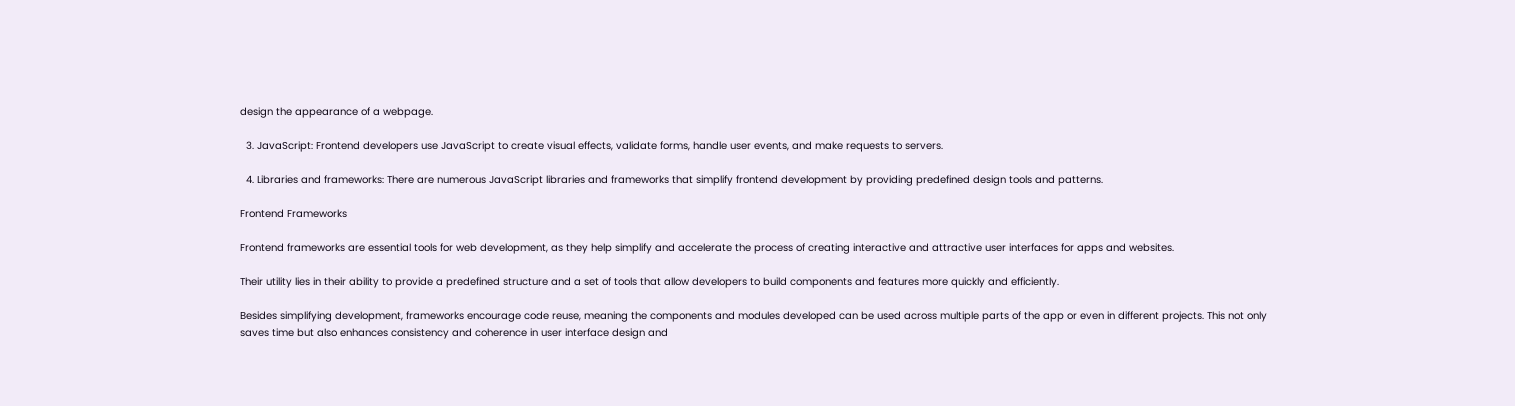design the appearance of a webpage.

  3. JavaScript: Frontend developers use JavaScript to create visual effects, validate forms, handle user events, and make requests to servers.

  4. Libraries and frameworks: There are numerous JavaScript libraries and frameworks that simplify frontend development by providing predefined design tools and patterns.

Frontend Frameworks

Frontend frameworks are essential tools for web development, as they help simplify and accelerate the process of creating interactive and attractive user interfaces for apps and websites.

Their utility lies in their ability to provide a predefined structure and a set of tools that allow developers to build components and features more quickly and efficiently.

Besides simplifying development, frameworks encourage code reuse, meaning the components and modules developed can be used across multiple parts of the app or even in different projects. This not only saves time but also enhances consistency and coherence in user interface design and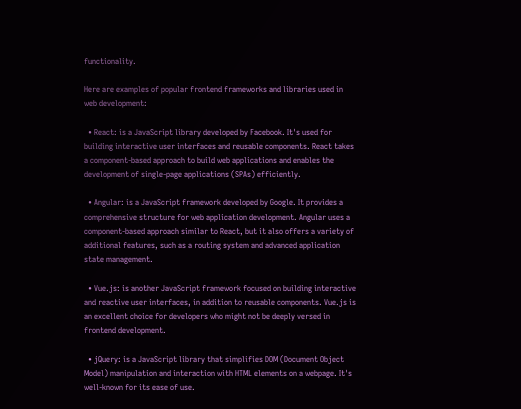functionality.

Here are examples of popular frontend frameworks and libraries used in web development:

  • React: is a JavaScript library developed by Facebook. It's used for building interactive user interfaces and reusable components. React takes a component-based approach to build web applications and enables the development of single-page applications (SPAs) efficiently.

  • Angular: is a JavaScript framework developed by Google. It provides a comprehensive structure for web application development. Angular uses a component-based approach similar to React, but it also offers a variety of additional features, such as a routing system and advanced application state management.

  • Vue.js: is another JavaScript framework focused on building interactive and reactive user interfaces, in addition to reusable components. Vue.js is an excellent choice for developers who might not be deeply versed in frontend development.

  • jQuery: is a JavaScript library that simplifies DOM (Document Object Model) manipulation and interaction with HTML elements on a webpage. It's well-known for its ease of use.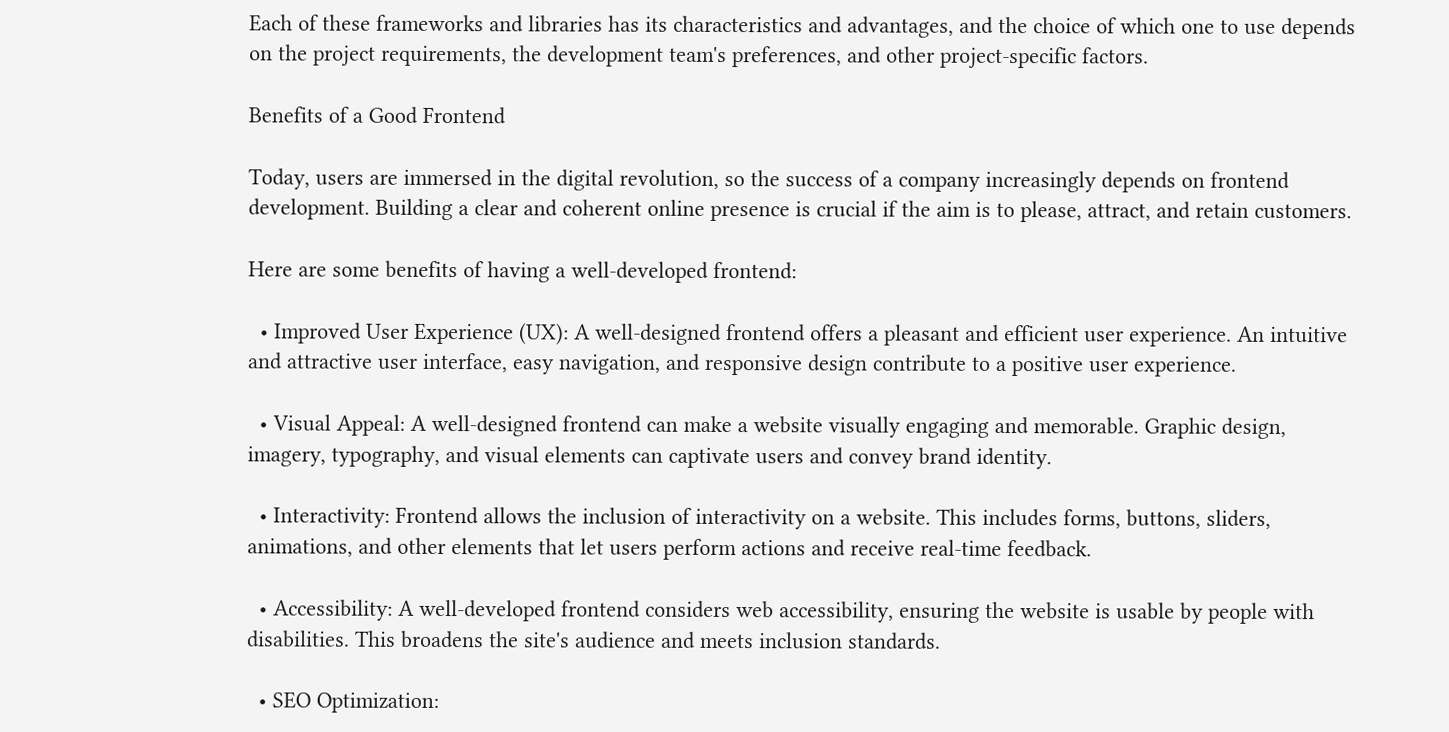Each of these frameworks and libraries has its characteristics and advantages, and the choice of which one to use depends on the project requirements, the development team's preferences, and other project-specific factors.

Benefits of a Good Frontend

Today, users are immersed in the digital revolution, so the success of a company increasingly depends on frontend development. Building a clear and coherent online presence is crucial if the aim is to please, attract, and retain customers.

Here are some benefits of having a well-developed frontend:

  • Improved User Experience (UX): A well-designed frontend offers a pleasant and efficient user experience. An intuitive and attractive user interface, easy navigation, and responsive design contribute to a positive user experience.

  • Visual Appeal: A well-designed frontend can make a website visually engaging and memorable. Graphic design, imagery, typography, and visual elements can captivate users and convey brand identity.

  • Interactivity: Frontend allows the inclusion of interactivity on a website. This includes forms, buttons, sliders, animations, and other elements that let users perform actions and receive real-time feedback.

  • Accessibility: A well-developed frontend considers web accessibility, ensuring the website is usable by people with disabilities. This broadens the site's audience and meets inclusion standards.

  • SEO Optimization: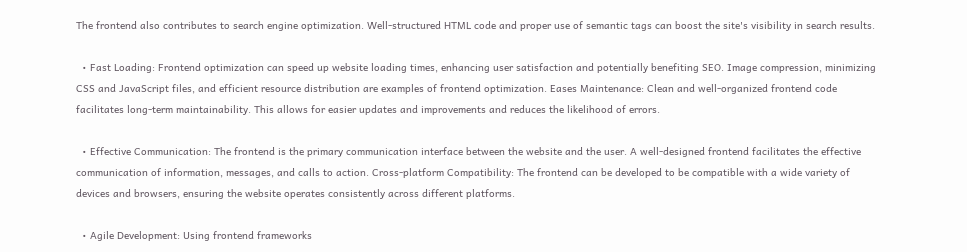The frontend also contributes to search engine optimization. Well-structured HTML code and proper use of semantic tags can boost the site's visibility in search results.

  • Fast Loading: Frontend optimization can speed up website loading times, enhancing user satisfaction and potentially benefiting SEO. Image compression, minimizing CSS and JavaScript files, and efficient resource distribution are examples of frontend optimization. Eases Maintenance: Clean and well-organized frontend code facilitates long-term maintainability. This allows for easier updates and improvements and reduces the likelihood of errors.

  • Effective Communication: The frontend is the primary communication interface between the website and the user. A well-designed frontend facilitates the effective communication of information, messages, and calls to action. Cross-platform Compatibility: The frontend can be developed to be compatible with a wide variety of devices and browsers, ensuring the website operates consistently across different platforms.

  • Agile Development: Using frontend frameworks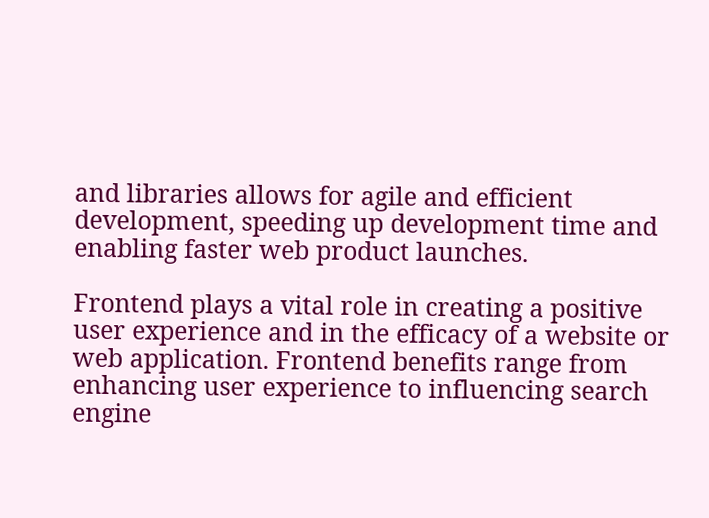and libraries allows for agile and efficient development, speeding up development time and enabling faster web product launches.

Frontend plays a vital role in creating a positive user experience and in the efficacy of a website or web application. Frontend benefits range from enhancing user experience to influencing search engine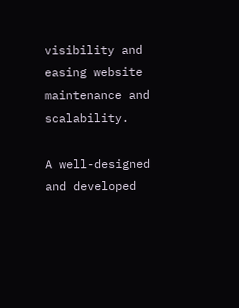visibility and easing website maintenance and scalability.

A well-designed and developed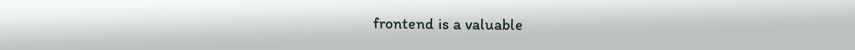frontend is a valuable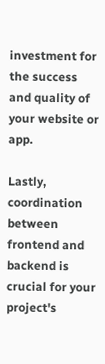investment for the success and quality of your website or app.

Lastly, coordination between frontend and backend is crucial for your project's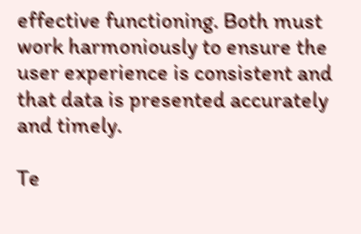effective functioning. Both must work harmoniously to ensure the user experience is consistent and that data is presented accurately and timely.

Te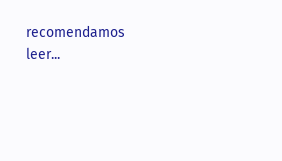recomendamos leer...